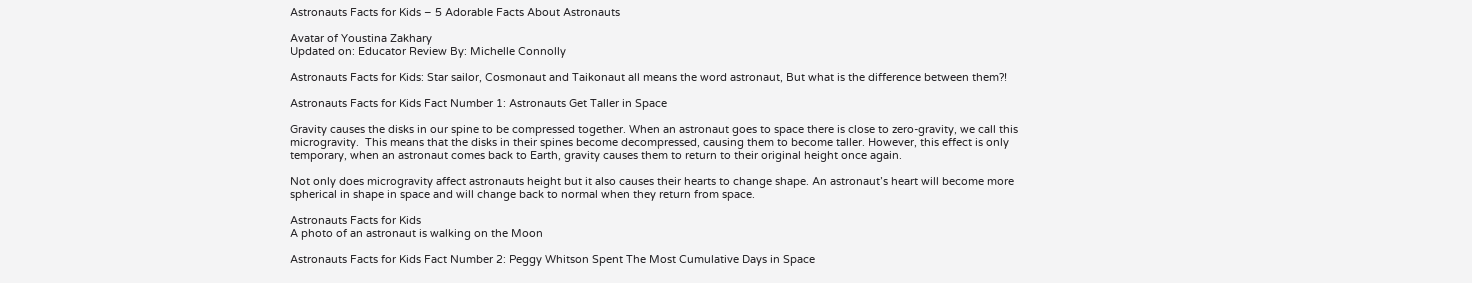Astronauts Facts for Kids – 5 Adorable Facts About Astronauts

Avatar of Youstina Zakhary
Updated on: Educator Review By: Michelle Connolly

Astronauts Facts for Kids: Star sailor, Cosmonaut and Taikonaut all means the word astronaut, But what is the difference between them?!

Astronauts Facts for Kids Fact Number 1: Astronauts Get Taller in Space

Gravity causes the disks in our spine to be compressed together. When an astronaut goes to space there is close to zero-gravity, we call this microgravity.  This means that the disks in their spines become decompressed, causing them to become taller. However, this effect is only temporary, when an astronaut comes back to Earth, gravity causes them to return to their original height once again.

Not only does microgravity affect astronauts height but it also causes their hearts to change shape. An astronaut’s heart will become more spherical in shape in space and will change back to normal when they return from space.

Astronauts Facts for Kids
A photo of an astronaut is walking on the Moon

Astronauts Facts for Kids Fact Number 2: Peggy Whitson Spent The Most Cumulative Days in Space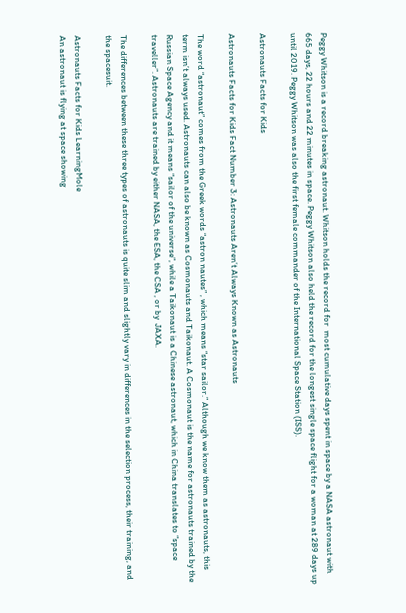Peggy Whitson is a record breaking astronaut. Whitson holds the record for  most cumulative days spent in space by a NASA astronaut with 665 days, 22 hours and 22 minutes in space. Peggy Whitson also held the record for the longest single space flight for a woman at 289 days up until 2019. Peggy Whitson was also the first female commander of the International Space Station (ISS).

Astronauts Facts for Kids

Astronauts Facts for Kids Fact Number 3: Astronauts Aren’t Always Known as Astronauts

The word “astronaut” comes from the Greek words “astron nautes” , which means “star sailor.” Although we know them as astronauts, this term isn’t always used. Astronauts can also be known as Cosmonauts and Taikonaut. A Cosmonaut is the name for astronauts trained by the Russian Space Agency and it means “sailor of the universe”, while a Taikonaut is a Chinese astronaut, which in China translates to “space traveller”. Astronauts are trained by either NASA, the ESA, the CSA , or by  JAXA.

The differences between these three types of astronauts is quite slim and slightly vary in differences in the selection process, their training, and the spacesuit.

Astronauts Facts for Kids LearningMole
An astronaut is flying at space showing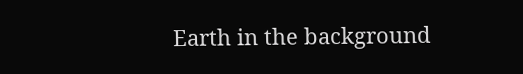Earth in the background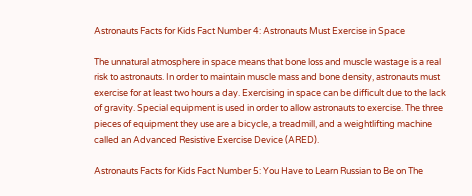Astronauts Facts for Kids Fact Number 4: Astronauts Must Exercise in Space

The unnatural atmosphere in space means that bone loss and muscle wastage is a real risk to astronauts. In order to maintain muscle mass and bone density, astronauts must exercise for at least two hours a day. Exercising in space can be difficult due to the lack of gravity. Special equipment is used in order to allow astronauts to exercise. The three pieces of equipment they use are a bicycle, a treadmill, and a weightlifting machine called an Advanced Resistive Exercise Device (ARED).

Astronauts Facts for Kids Fact Number 5: You Have to Learn Russian to Be on The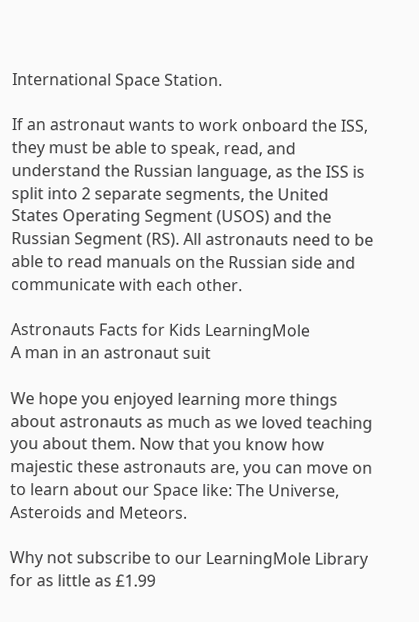International Space Station.

If an astronaut wants to work onboard the ISS, they must be able to speak, read, and understand the Russian language, as the ISS is split into 2 separate segments, the United States Operating Segment (USOS) and the Russian Segment (RS). All astronauts need to be able to read manuals on the Russian side and communicate with each other.

Astronauts Facts for Kids LearningMole
A man in an astronaut suit

We hope you enjoyed learning more things about astronauts as much as we loved teaching you about them. Now that you know how majestic these astronauts are, you can move on to learn about our Space like: The Universe, Asteroids and Meteors.

Why not subscribe to our LearningMole Library for as little as £1.99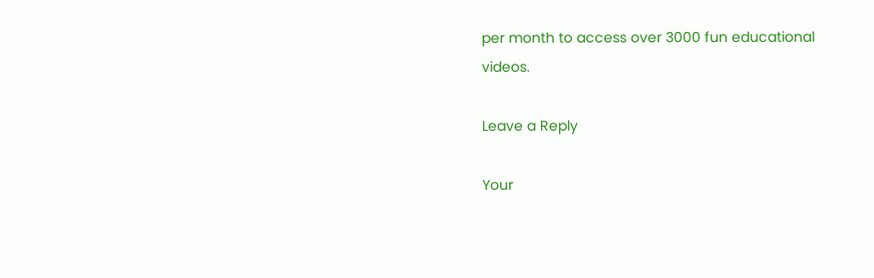per month to access over 3000 fun educational videos.

Leave a Reply

Your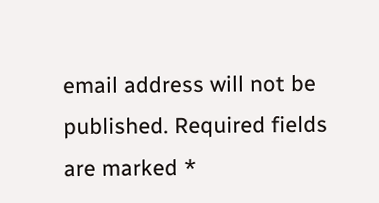email address will not be published. Required fields are marked *